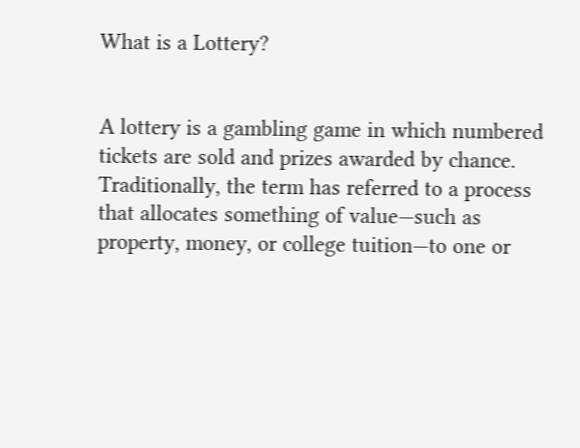What is a Lottery?


A lottery is a gambling game in which numbered tickets are sold and prizes awarded by chance. Traditionally, the term has referred to a process that allocates something of value—such as property, money, or college tuition—to one or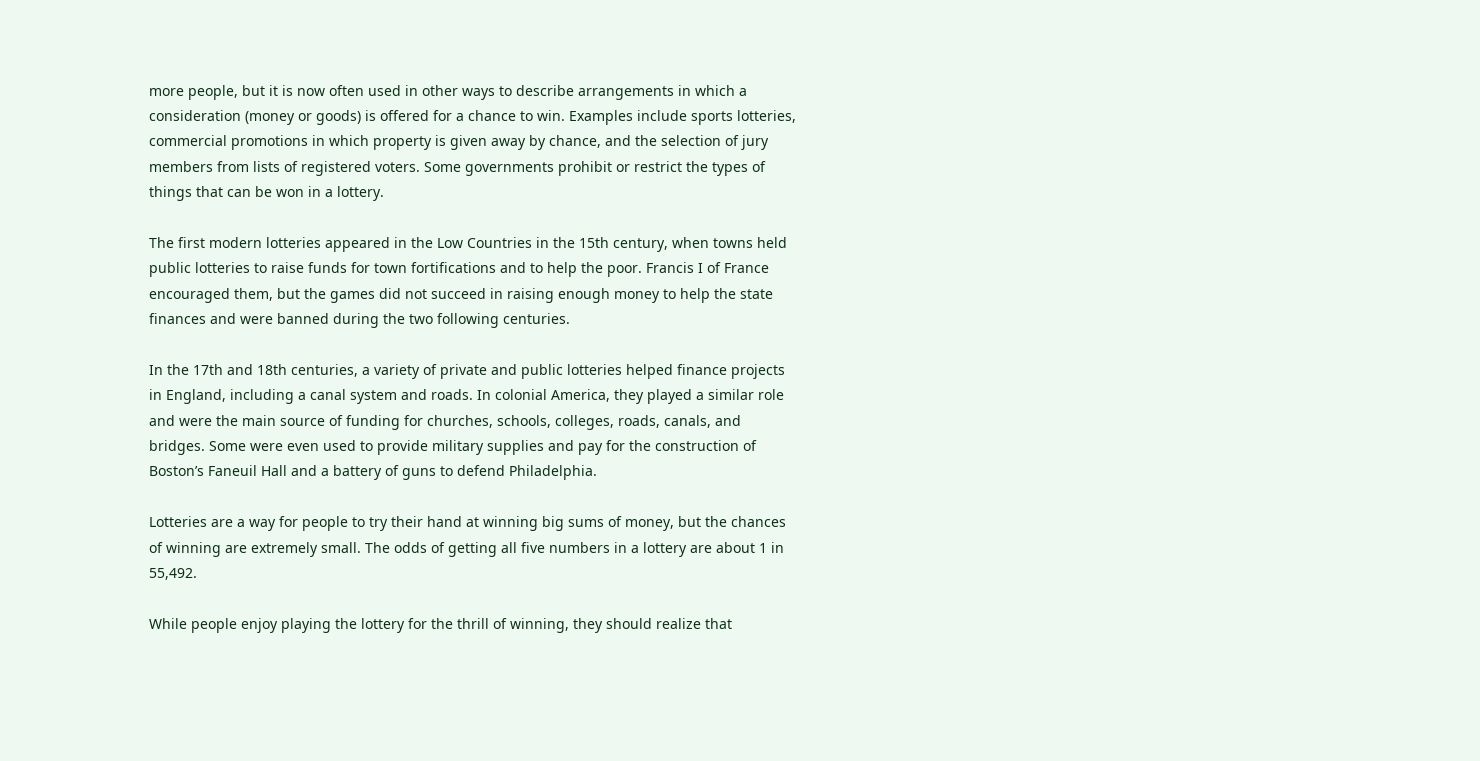more people, but it is now often used in other ways to describe arrangements in which a consideration (money or goods) is offered for a chance to win. Examples include sports lotteries, commercial promotions in which property is given away by chance, and the selection of jury members from lists of registered voters. Some governments prohibit or restrict the types of things that can be won in a lottery.

The first modern lotteries appeared in the Low Countries in the 15th century, when towns held public lotteries to raise funds for town fortifications and to help the poor. Francis I of France encouraged them, but the games did not succeed in raising enough money to help the state finances and were banned during the two following centuries.

In the 17th and 18th centuries, a variety of private and public lotteries helped finance projects in England, including a canal system and roads. In colonial America, they played a similar role and were the main source of funding for churches, schools, colleges, roads, canals, and bridges. Some were even used to provide military supplies and pay for the construction of Boston’s Faneuil Hall and a battery of guns to defend Philadelphia.

Lotteries are a way for people to try their hand at winning big sums of money, but the chances of winning are extremely small. The odds of getting all five numbers in a lottery are about 1 in 55,492.

While people enjoy playing the lottery for the thrill of winning, they should realize that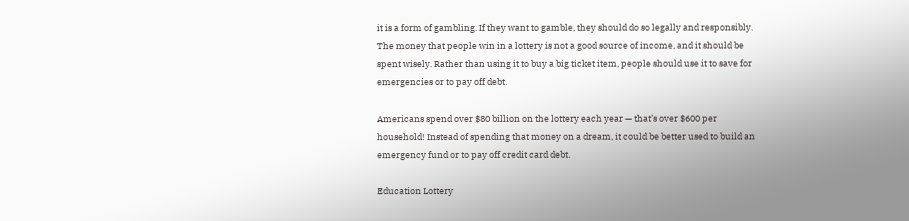it is a form of gambling. If they want to gamble, they should do so legally and responsibly. The money that people win in a lottery is not a good source of income, and it should be spent wisely. Rather than using it to buy a big ticket item, people should use it to save for emergencies or to pay off debt.

Americans spend over $80 billion on the lottery each year — that’s over $600 per household! Instead of spending that money on a dream, it could be better used to build an emergency fund or to pay off credit card debt.

Education Lottery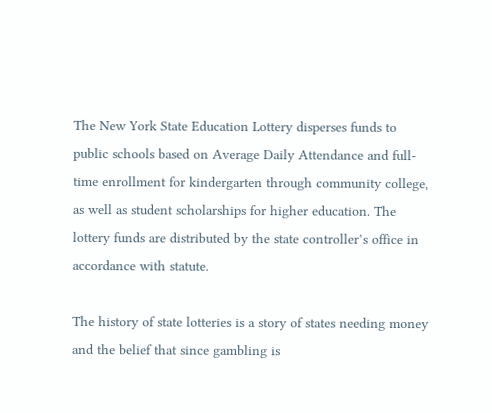The New York State Education Lottery disperses funds to public schools based on Average Daily Attendance and full-time enrollment for kindergarten through community college, as well as student scholarships for higher education. The lottery funds are distributed by the state controller’s office in accordance with statute.

The history of state lotteries is a story of states needing money and the belief that since gambling is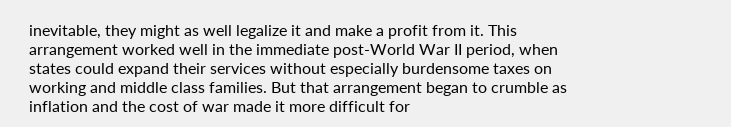inevitable, they might as well legalize it and make a profit from it. This arrangement worked well in the immediate post-World War II period, when states could expand their services without especially burdensome taxes on working and middle class families. But that arrangement began to crumble as inflation and the cost of war made it more difficult for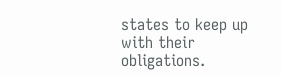states to keep up with their obligations.